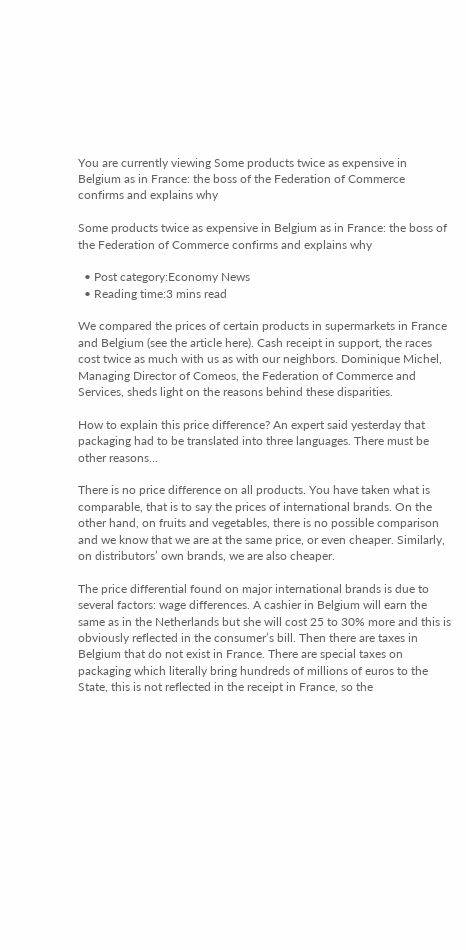You are currently viewing Some products twice as expensive in Belgium as in France: the boss of the Federation of Commerce confirms and explains why

Some products twice as expensive in Belgium as in France: the boss of the Federation of Commerce confirms and explains why

  • Post category:Economy News
  • Reading time:3 mins read

We compared the prices of certain products in supermarkets in France and Belgium (see the article here). Cash receipt in support, the races cost twice as much with us as with our neighbors. Dominique Michel, Managing Director of Comeos, the Federation of Commerce and Services, sheds light on the reasons behind these disparities.

How to explain this price difference? An expert said yesterday that packaging had to be translated into three languages. There must be other reasons…

There is no price difference on all products. You have taken what is comparable, that is to say the prices of international brands. On the other hand, on fruits and vegetables, there is no possible comparison and we know that we are at the same price, or even cheaper. Similarly, on distributors’ own brands, we are also cheaper.

The price differential found on major international brands is due to several factors: wage differences. A cashier in Belgium will earn the same as in the Netherlands but she will cost 25 to 30% more and this is obviously reflected in the consumer’s bill. Then there are taxes in Belgium that do not exist in France. There are special taxes on packaging which literally bring hundreds of millions of euros to the State, this is not reflected in the receipt in France, so the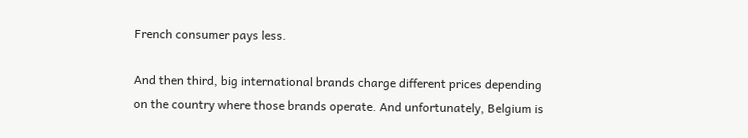French consumer pays less.

And then third, big international brands charge different prices depending on the country where those brands operate. And unfortunately, Belgium is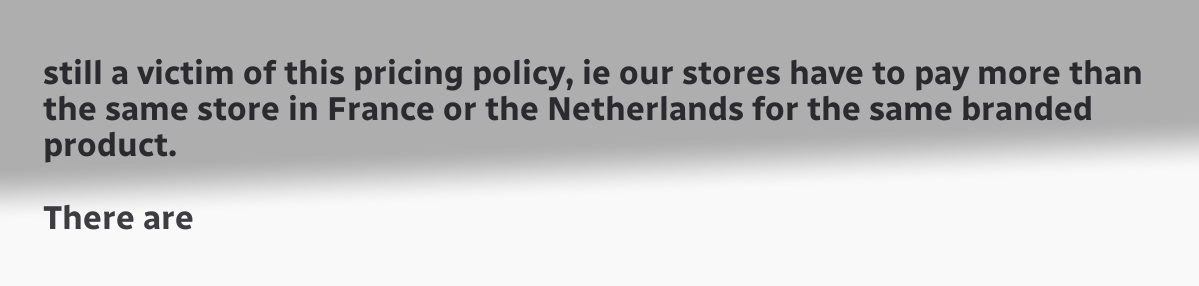still a victim of this pricing policy, ie our stores have to pay more than the same store in France or the Netherlands for the same branded product.

There are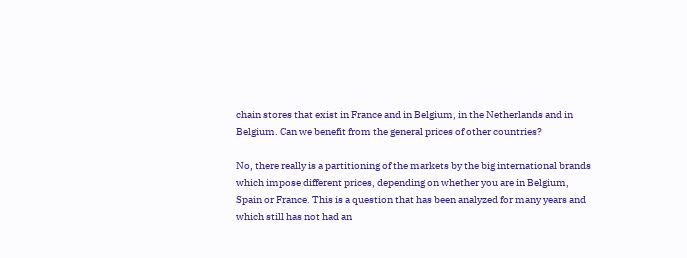chain stores that exist in France and in Belgium, in the Netherlands and in Belgium. Can we benefit from the general prices of other countries?

No, there really is a partitioning of the markets by the big international brands which impose different prices, depending on whether you are in Belgium, Spain or France. This is a question that has been analyzed for many years and which still has not had an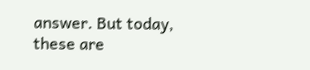answer. But today, these are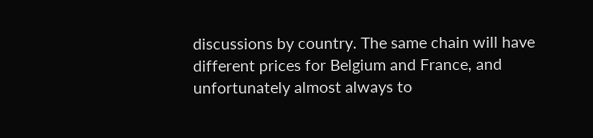discussions by country. The same chain will have different prices for Belgium and France, and unfortunately almost always to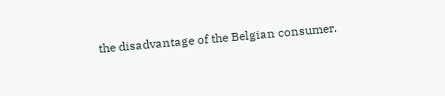the disadvantage of the Belgian consumer.